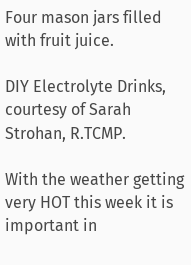Four mason jars filled with fruit juice.

DIY Electrolyte Drinks, courtesy of Sarah Strohan, R.TCMP.

With the weather getting very HOT this week it is important in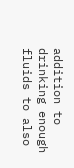addition to drinking enough fluids to also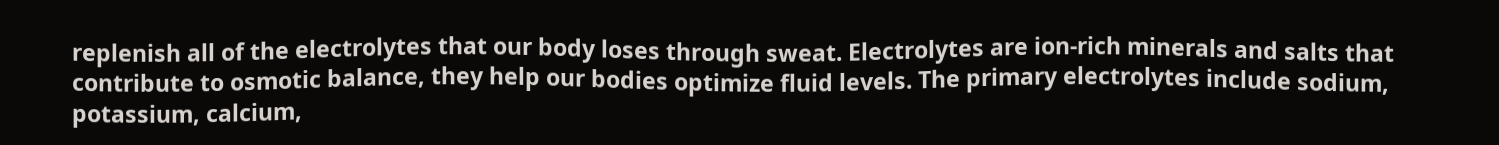replenish all of the electrolytes that our body loses through sweat. Electrolytes are ion-rich minerals and salts that contribute to osmotic balance, they help our bodies optimize fluid levels. The primary electrolytes include sodium, potassium, calcium,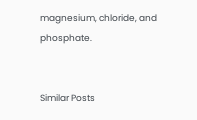magnesium, chloride, and phosphate.


Similar Posts